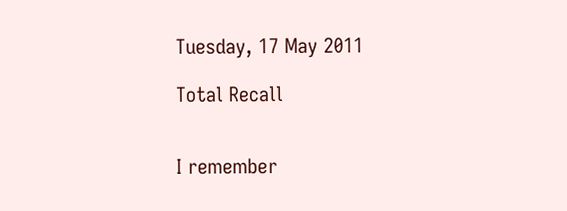Tuesday, 17 May 2011

Total Recall


I remember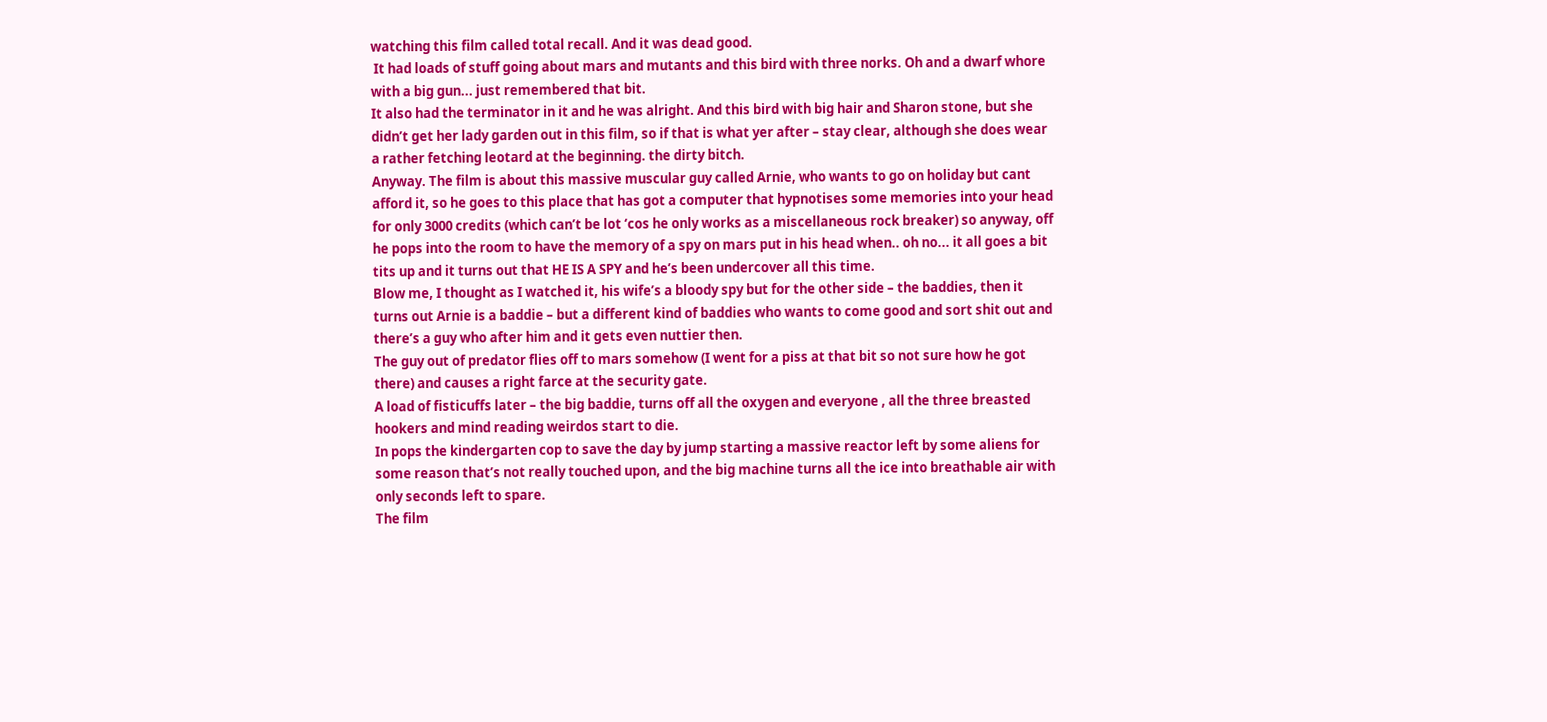watching this film called total recall. And it was dead good.
 It had loads of stuff going about mars and mutants and this bird with three norks. Oh and a dwarf whore with a big gun... just remembered that bit.
It also had the terminator in it and he was alright. And this bird with big hair and Sharon stone, but she didn’t get her lady garden out in this film, so if that is what yer after – stay clear, although she does wear a rather fetching leotard at the beginning. the dirty bitch.
Anyway. The film is about this massive muscular guy called Arnie, who wants to go on holiday but cant afford it, so he goes to this place that has got a computer that hypnotises some memories into your head for only 3000 credits (which can’t be lot ‘cos he only works as a miscellaneous rock breaker) so anyway, off he pops into the room to have the memory of a spy on mars put in his head when.. oh no... it all goes a bit tits up and it turns out that HE IS A SPY and he’s been undercover all this time.
Blow me, I thought as I watched it, his wife’s a bloody spy but for the other side – the baddies, then it turns out Arnie is a baddie – but a different kind of baddies who wants to come good and sort shit out and there’s a guy who after him and it gets even nuttier then.
The guy out of predator flies off to mars somehow (I went for a piss at that bit so not sure how he got there) and causes a right farce at the security gate.
A load of fisticuffs later – the big baddie, turns off all the oxygen and everyone , all the three breasted hookers and mind reading weirdos start to die.
In pops the kindergarten cop to save the day by jump starting a massive reactor left by some aliens for some reason that’s not really touched upon, and the big machine turns all the ice into breathable air with only seconds left to spare.
The film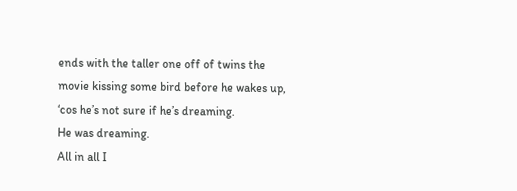ends with the taller one off of twins the movie kissing some bird before he wakes up, ‘cos he’s not sure if he’s dreaming.
He was dreaming.
All in all I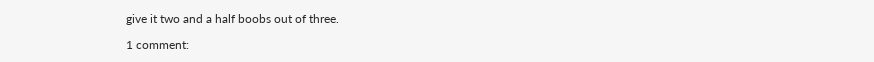give it two and a half boobs out of three.

1 comment: